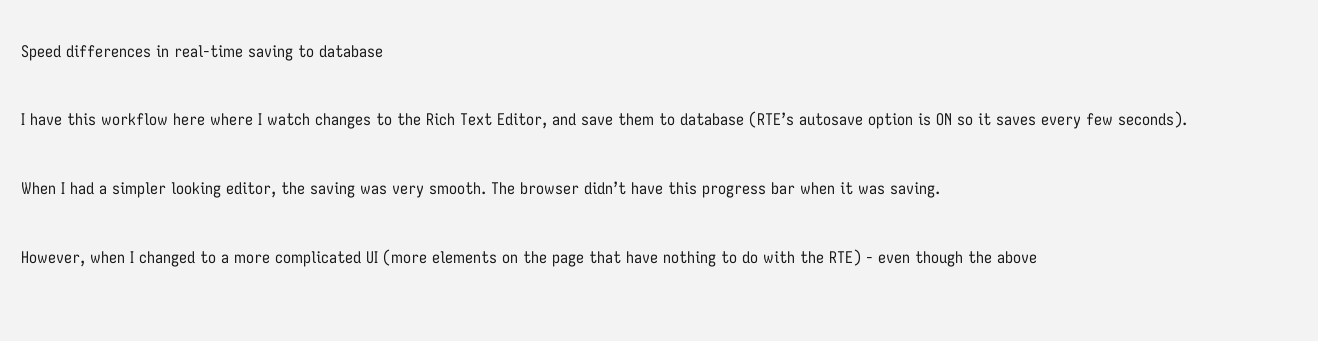Speed differences in real-time saving to database

I have this workflow here where I watch changes to the Rich Text Editor, and save them to database (RTE’s autosave option is ON so it saves every few seconds).

When I had a simpler looking editor, the saving was very smooth. The browser didn’t have this progress bar when it was saving.

However, when I changed to a more complicated UI (more elements on the page that have nothing to do with the RTE) - even though the above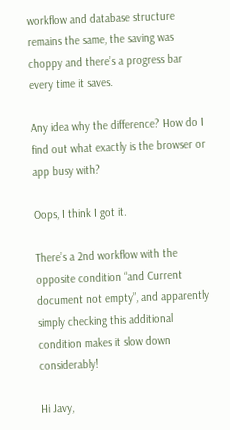workflow and database structure remains the same, the saving was choppy and there’s a progress bar every time it saves.

Any idea why the difference? How do I find out what exactly is the browser or app busy with?

Oops, I think I got it.

There’s a 2nd workflow with the opposite condition “and Current document not empty”, and apparently simply checking this additional condition makes it slow down considerably!

Hi Javy,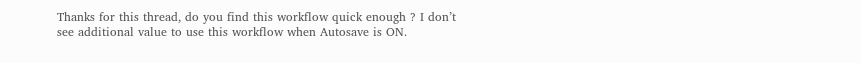Thanks for this thread, do you find this workflow quick enough ? I don’t see additional value to use this workflow when Autosave is ON.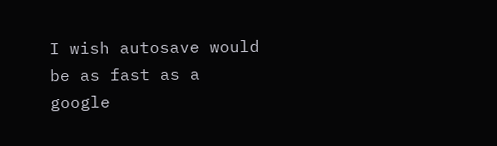I wish autosave would be as fast as a google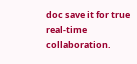doc save it for true real-time collaboration.